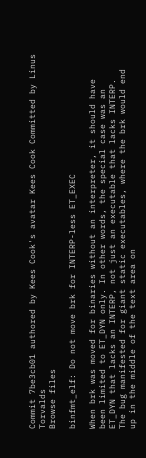Commit 7be3cb01 authored by Kees Cook's avatar Kees Cook Committed by Linus Torvalds
Browse files

binfmt_elf: Do not move brk for INTERP-less ET_EXEC

When brk was moved for binaries without an interpreter, it should have
been limited to ET_DYN only. In other words, the special case was an
ET_DYN that lacks an INTERP, not just an executable that lacks INTERP.
The bug manifested for giant static executables, where the brk would end
up in the middle of the text area on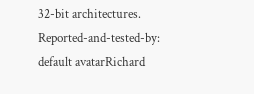32-bit architectures.
Reported-and-tested-by: default avatarRichard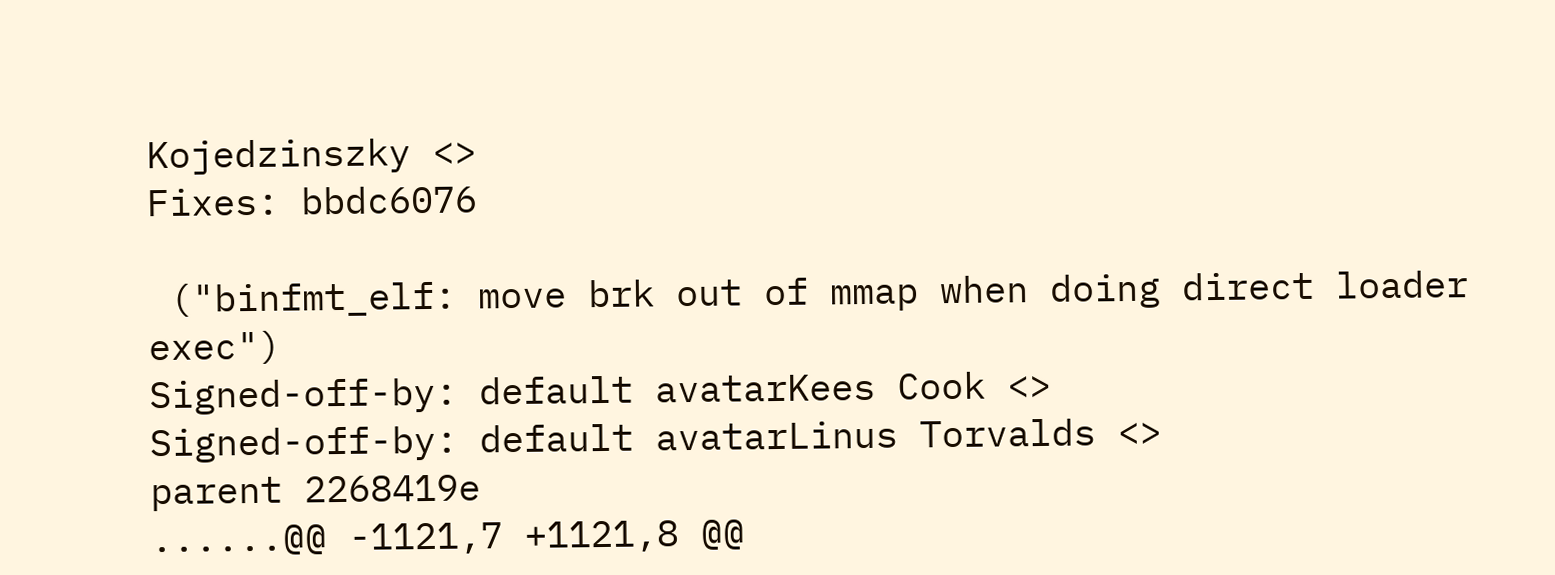Kojedzinszky <>
Fixes: bbdc6076

 ("binfmt_elf: move brk out of mmap when doing direct loader exec")
Signed-off-by: default avatarKees Cook <>
Signed-off-by: default avatarLinus Torvalds <>
parent 2268419e
......@@ -1121,7 +1121,8 @@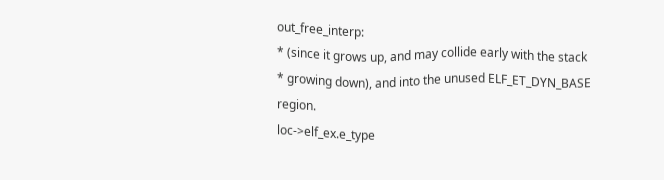out_free_interp:
* (since it grows up, and may collide early with the stack
* growing down), and into the unused ELF_ET_DYN_BASE region.
loc->elf_ex.e_type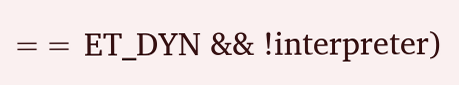== ET_DYN && !interpreter)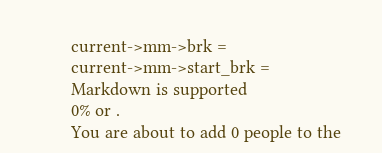current->mm->brk = current->mm->start_brk =
Markdown is supported
0% or .
You are about to add 0 people to the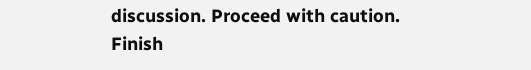discussion. Proceed with caution.
Finish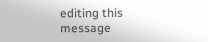editing this message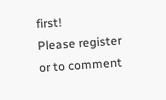first!
Please register or to comment